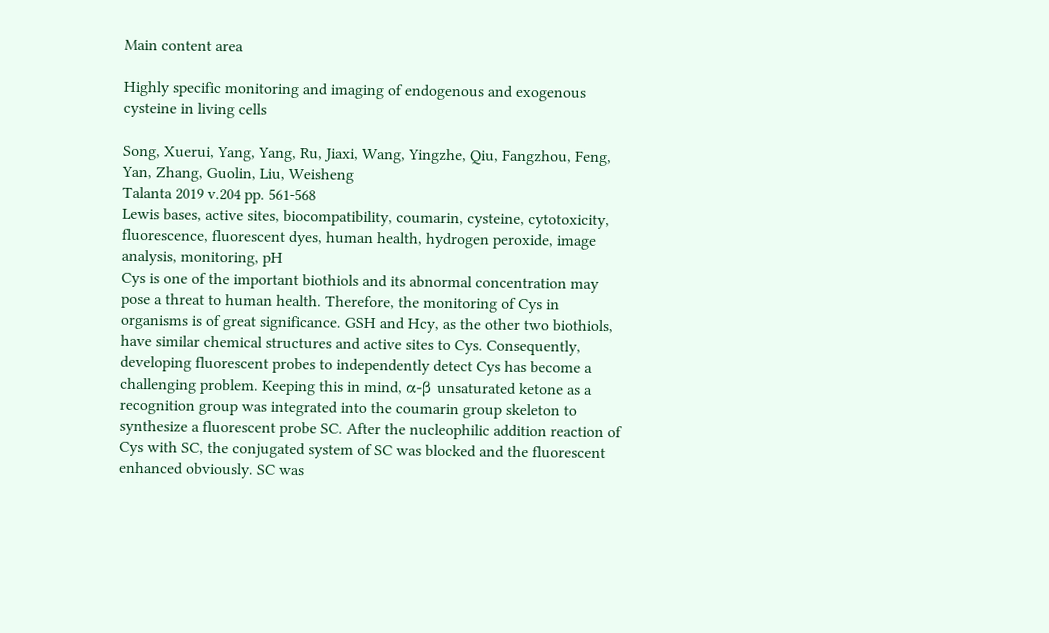Main content area

Highly specific monitoring and imaging of endogenous and exogenous cysteine in living cells

Song, Xuerui, Yang, Yang, Ru, Jiaxi, Wang, Yingzhe, Qiu, Fangzhou, Feng, Yan, Zhang, Guolin, Liu, Weisheng
Talanta 2019 v.204 pp. 561-568
Lewis bases, active sites, biocompatibility, coumarin, cysteine, cytotoxicity, fluorescence, fluorescent dyes, human health, hydrogen peroxide, image analysis, monitoring, pH
Cys is one of the important biothiols and its abnormal concentration may pose a threat to human health. Therefore, the monitoring of Cys in organisms is of great significance. GSH and Hcy, as the other two biothiols, have similar chemical structures and active sites to Cys. Consequently, developing fluorescent probes to independently detect Cys has become a challenging problem. Keeping this in mind, α-β unsaturated ketone as a recognition group was integrated into the coumarin group skeleton to synthesize a fluorescent probe SC. After the nucleophilic addition reaction of Cys with SC, the conjugated system of SC was blocked and the fluorescent enhanced obviously. SC was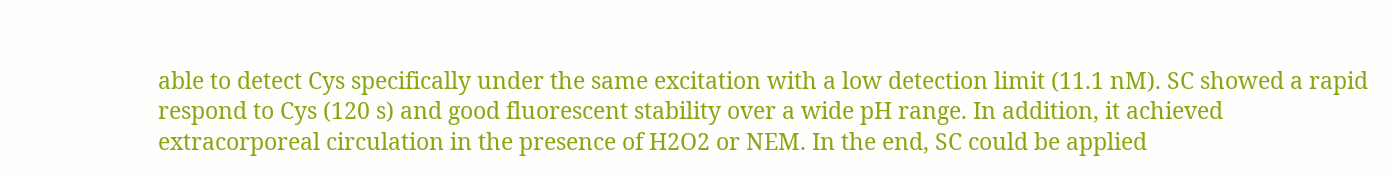able to detect Cys specifically under the same excitation with a low detection limit (11.1 nM). SC showed a rapid respond to Cys (120 s) and good fluorescent stability over a wide pH range. In addition, it achieved extracorporeal circulation in the presence of H2O2 or NEM. In the end, SC could be applied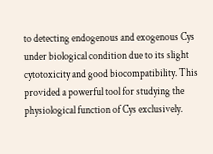to detecting endogenous and exogenous Cys under biological condition due to its slight cytotoxicity and good biocompatibility. This provided a powerful tool for studying the physiological function of Cys exclusively.